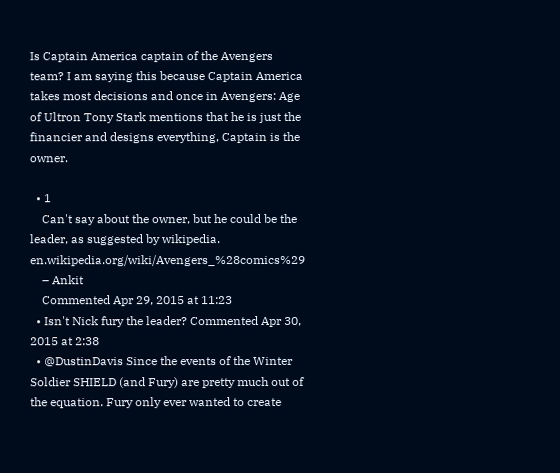Is Captain America captain of the Avengers team? I am saying this because Captain America takes most decisions and once in Avengers: Age of Ultron Tony Stark mentions that he is just the financier and designs everything, Captain is the owner.

  • 1
    Can't say about the owner, but he could be the leader, as suggested by wikipedia. en.wikipedia.org/wiki/Avengers_%28comics%29
    – Ankit
    Commented Apr 29, 2015 at 11:23
  • Isn't Nick fury the leader? Commented Apr 30, 2015 at 2:38
  • @DustinDavis Since the events of the Winter Soldier SHIELD (and Fury) are pretty much out of the equation. Fury only ever wanted to create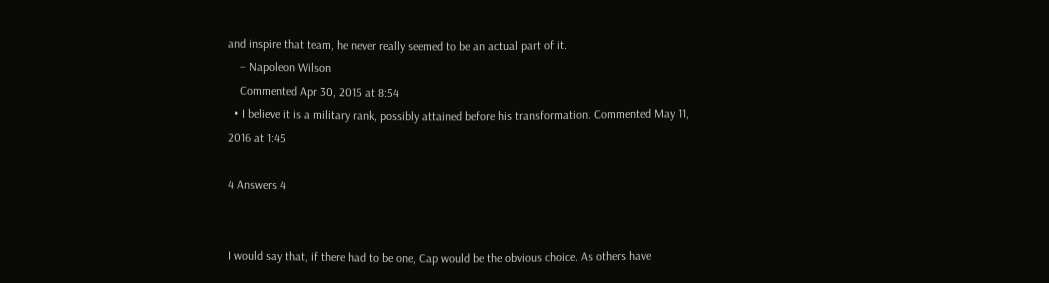and inspire that team, he never really seemed to be an actual part of it.
    – Napoleon Wilson
    Commented Apr 30, 2015 at 8:54
  • I believe it is a military rank, possibly attained before his transformation. Commented May 11, 2016 at 1:45

4 Answers 4


I would say that, if there had to be one, Cap would be the obvious choice. As others have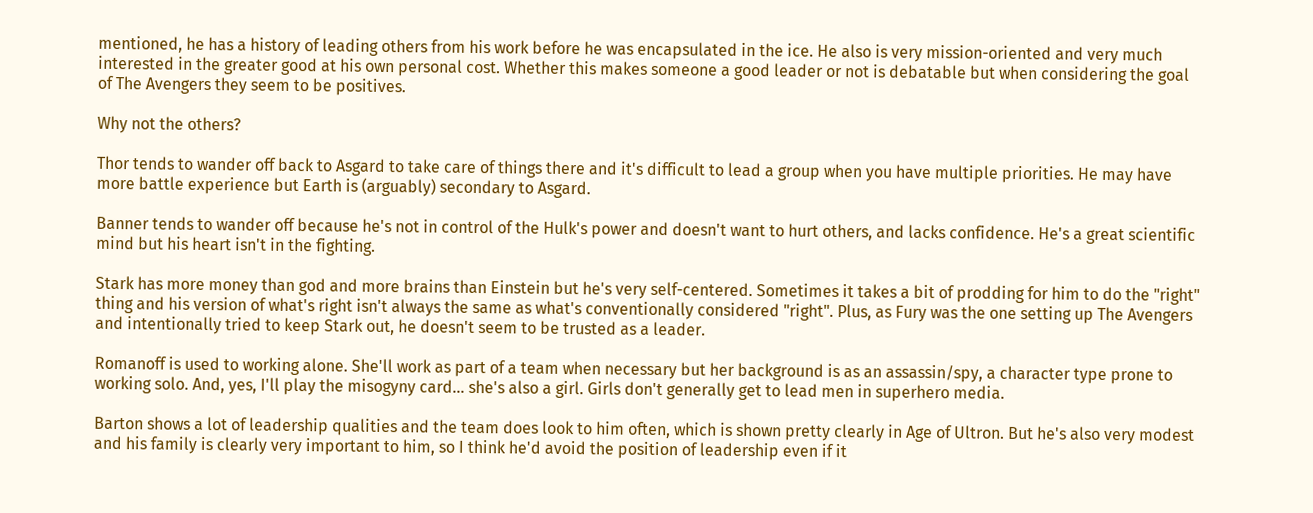mentioned, he has a history of leading others from his work before he was encapsulated in the ice. He also is very mission-oriented and very much interested in the greater good at his own personal cost. Whether this makes someone a good leader or not is debatable but when considering the goal of The Avengers they seem to be positives.

Why not the others?

Thor tends to wander off back to Asgard to take care of things there and it's difficult to lead a group when you have multiple priorities. He may have more battle experience but Earth is (arguably) secondary to Asgard.

Banner tends to wander off because he's not in control of the Hulk's power and doesn't want to hurt others, and lacks confidence. He's a great scientific mind but his heart isn't in the fighting.

Stark has more money than god and more brains than Einstein but he's very self-centered. Sometimes it takes a bit of prodding for him to do the "right" thing and his version of what's right isn't always the same as what's conventionally considered "right". Plus, as Fury was the one setting up The Avengers and intentionally tried to keep Stark out, he doesn't seem to be trusted as a leader.

Romanoff is used to working alone. She'll work as part of a team when necessary but her background is as an assassin/spy, a character type prone to working solo. And, yes, I'll play the misogyny card... she's also a girl. Girls don't generally get to lead men in superhero media.

Barton shows a lot of leadership qualities and the team does look to him often, which is shown pretty clearly in Age of Ultron. But he's also very modest and his family is clearly very important to him, so I think he'd avoid the position of leadership even if it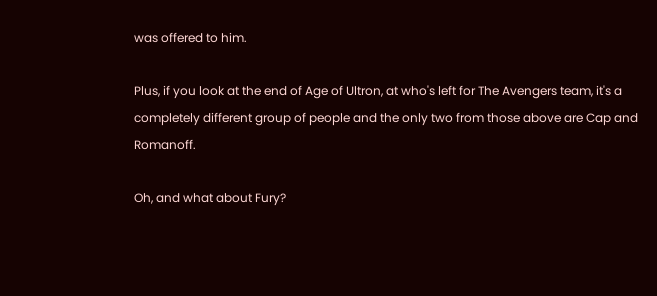was offered to him.

Plus, if you look at the end of Age of Ultron, at who's left for The Avengers team, it's a completely different group of people and the only two from those above are Cap and Romanoff.

Oh, and what about Fury?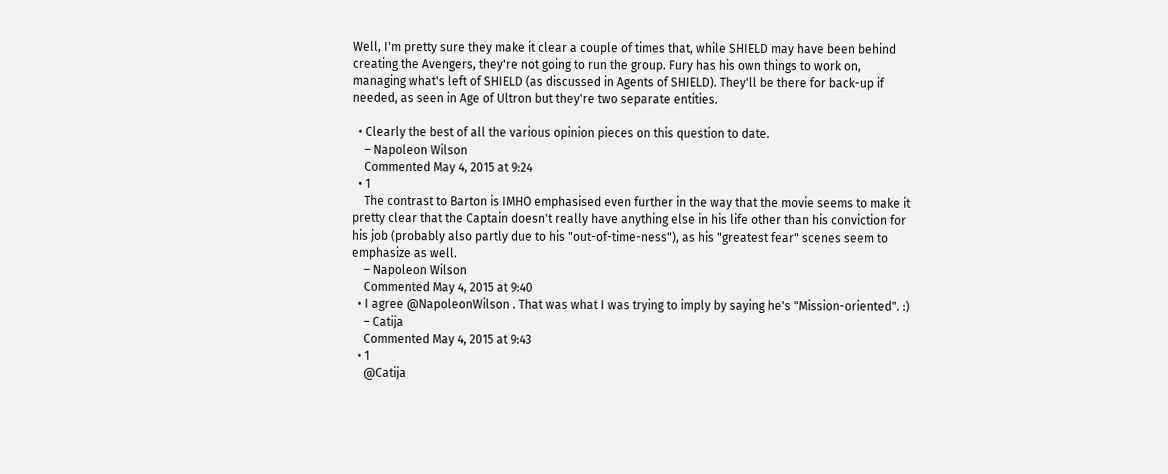Well, I'm pretty sure they make it clear a couple of times that, while SHIELD may have been behind creating the Avengers, they're not going to run the group. Fury has his own things to work on, managing what's left of SHIELD (as discussed in Agents of SHIELD). They'll be there for back-up if needed, as seen in Age of Ultron but they're two separate entities.

  • Clearly the best of all the various opinion pieces on this question to date.
    – Napoleon Wilson
    Commented May 4, 2015 at 9:24
  • 1
    The contrast to Barton is IMHO emphasised even further in the way that the movie seems to make it pretty clear that the Captain doesn't really have anything else in his life other than his conviction for his job (probably also partly due to his "out-of-time-ness"), as his "greatest fear" scenes seem to emphasize as well.
    – Napoleon Wilson
    Commented May 4, 2015 at 9:40
  • I agree @NapoleonWilson . That was what I was trying to imply by saying he's "Mission-oriented". :)
    – Catija
    Commented May 4, 2015 at 9:43
  • 1
    @Catija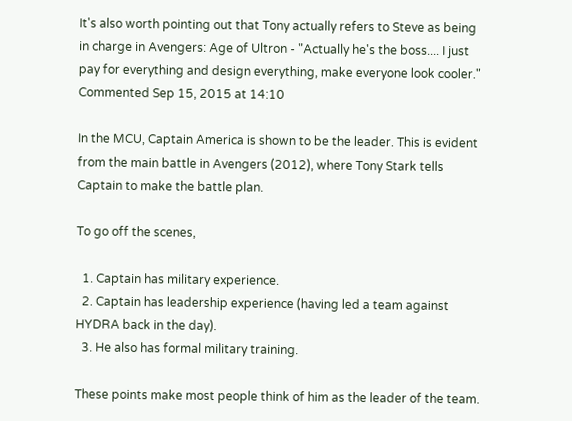It's also worth pointing out that Tony actually refers to Steve as being in charge in Avengers: Age of Ultron - "Actually he's the boss.... I just pay for everything and design everything, make everyone look cooler." Commented Sep 15, 2015 at 14:10

In the MCU, Captain America is shown to be the leader. This is evident from the main battle in Avengers (2012), where Tony Stark tells Captain to make the battle plan.

To go off the scenes,

  1. Captain has military experience.
  2. Captain has leadership experience (having led a team against HYDRA back in the day).
  3. He also has formal military training.

These points make most people think of him as the leader of the team.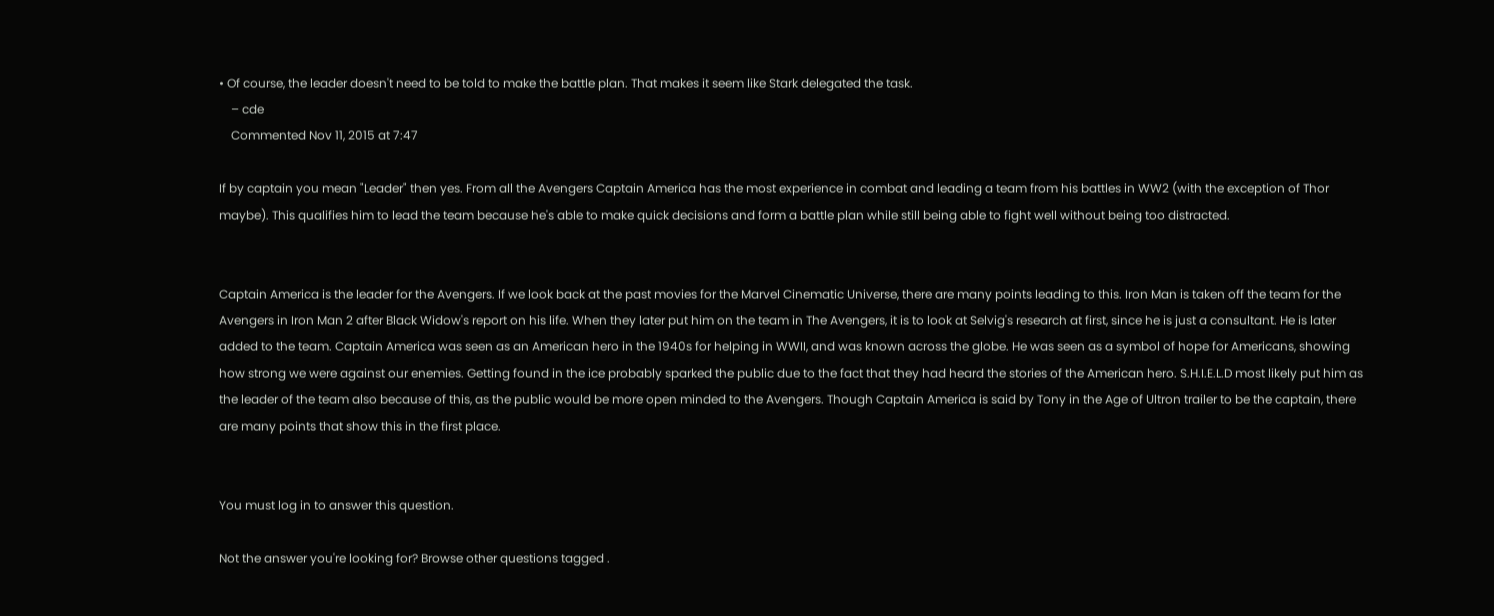• Of course, the leader doesn't need to be told to make the battle plan. That makes it seem like Stark delegated the task.
    – cde
    Commented Nov 11, 2015 at 7:47

If by captain you mean "Leader" then yes. From all the Avengers Captain America has the most experience in combat and leading a team from his battles in WW2 (with the exception of Thor maybe). This qualifies him to lead the team because he's able to make quick decisions and form a battle plan while still being able to fight well without being too distracted.


Captain America is the leader for the Avengers. If we look back at the past movies for the Marvel Cinematic Universe, there are many points leading to this. Iron Man is taken off the team for the Avengers in Iron Man 2 after Black Widow's report on his life. When they later put him on the team in The Avengers, it is to look at Selvig's research at first, since he is just a consultant. He is later added to the team. Captain America was seen as an American hero in the 1940s for helping in WWII, and was known across the globe. He was seen as a symbol of hope for Americans, showing how strong we were against our enemies. Getting found in the ice probably sparked the public due to the fact that they had heard the stories of the American hero. S.H.I.E.L.D most likely put him as the leader of the team also because of this, as the public would be more open minded to the Avengers. Though Captain America is said by Tony in the Age of Ultron trailer to be the captain, there are many points that show this in the first place.


You must log in to answer this question.

Not the answer you're looking for? Browse other questions tagged .